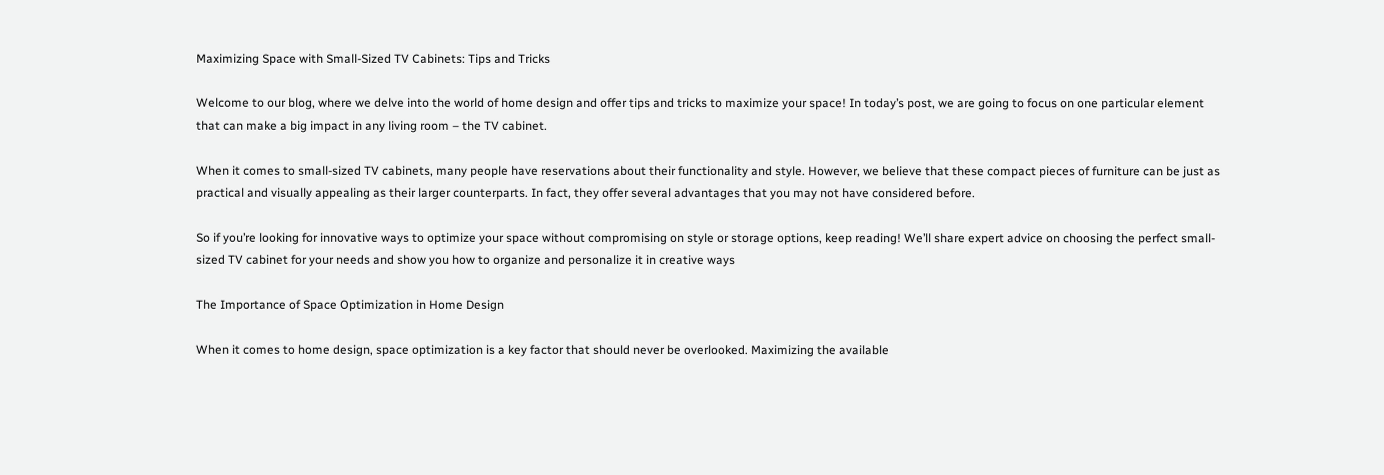Maximizing Space with Small-Sized TV Cabinets: Tips and Tricks

Welcome to our blog, where we delve into the world of home design and offer tips and tricks to maximize your space! In today’s post, we are going to focus on one particular element that can make a big impact in any living room – the TV cabinet.

When it comes to small-sized TV cabinets, many people have reservations about their functionality and style. However, we believe that these compact pieces of furniture can be just as practical and visually appealing as their larger counterparts. In fact, they offer several advantages that you may not have considered before.

So if you’re looking for innovative ways to optimize your space without compromising on style or storage options, keep reading! We’ll share expert advice on choosing the perfect small-sized TV cabinet for your needs and show you how to organize and personalize it in creative ways

The Importance of Space Optimization in Home Design

When it comes to home design, space optimization is a key factor that should never be overlooked. Maximizing the available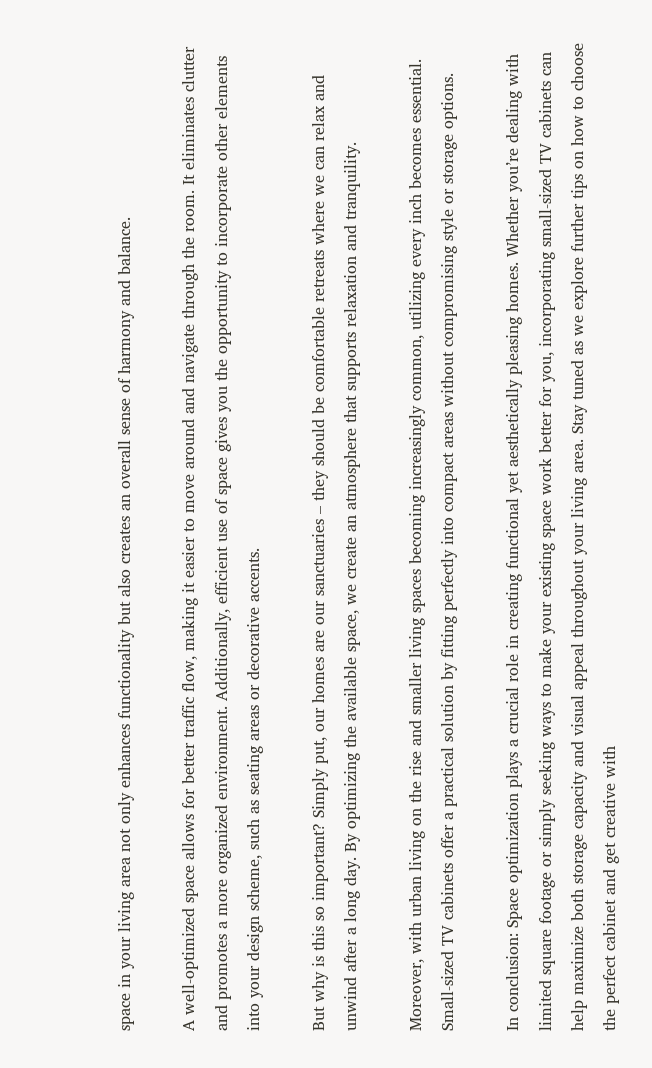space in your living area not only enhances functionality but also creates an overall sense of harmony and balance.

A well-optimized space allows for better traffic flow, making it easier to move around and navigate through the room. It eliminates clutter and promotes a more organized environment. Additionally, efficient use of space gives you the opportunity to incorporate other elements into your design scheme, such as seating areas or decorative accents.

But why is this so important? Simply put, our homes are our sanctuaries – they should be comfortable retreats where we can relax and unwind after a long day. By optimizing the available space, we create an atmosphere that supports relaxation and tranquility.

Moreover, with urban living on the rise and smaller living spaces becoming increasingly common, utilizing every inch becomes essential. Small-sized TV cabinets offer a practical solution by fitting perfectly into compact areas without compromising style or storage options.

In conclusion: Space optimization plays a crucial role in creating functional yet aesthetically pleasing homes. Whether you’re dealing with limited square footage or simply seeking ways to make your existing space work better for you, incorporating small-sized TV cabinets can help maximize both storage capacity and visual appeal throughout your living area. Stay tuned as we explore further tips on how to choose the perfect cabinet and get creative with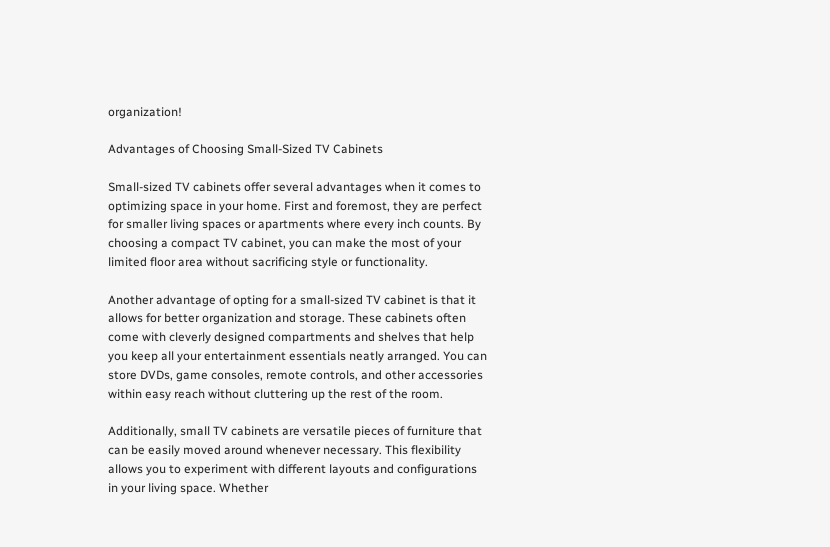organization!

Advantages of Choosing Small-Sized TV Cabinets

Small-sized TV cabinets offer several advantages when it comes to optimizing space in your home. First and foremost, they are perfect for smaller living spaces or apartments where every inch counts. By choosing a compact TV cabinet, you can make the most of your limited floor area without sacrificing style or functionality.

Another advantage of opting for a small-sized TV cabinet is that it allows for better organization and storage. These cabinets often come with cleverly designed compartments and shelves that help you keep all your entertainment essentials neatly arranged. You can store DVDs, game consoles, remote controls, and other accessories within easy reach without cluttering up the rest of the room.

Additionally, small TV cabinets are versatile pieces of furniture that can be easily moved around whenever necessary. This flexibility allows you to experiment with different layouts and configurations in your living space. Whether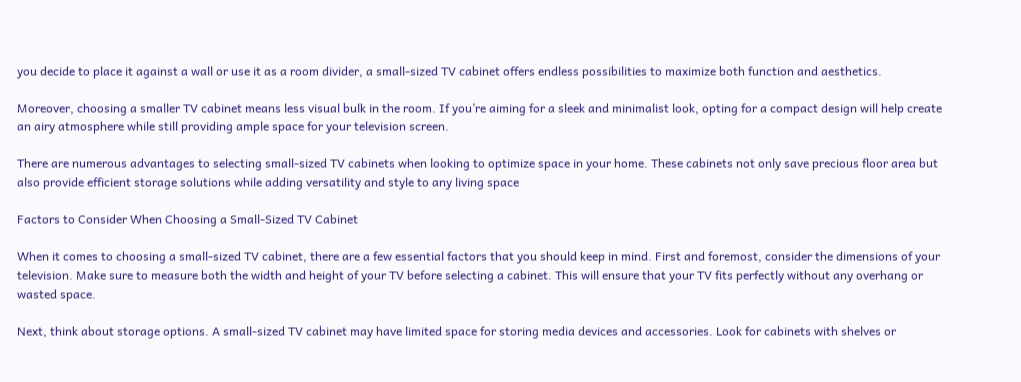you decide to place it against a wall or use it as a room divider, a small-sized TV cabinet offers endless possibilities to maximize both function and aesthetics.

Moreover, choosing a smaller TV cabinet means less visual bulk in the room. If you’re aiming for a sleek and minimalist look, opting for a compact design will help create an airy atmosphere while still providing ample space for your television screen.

There are numerous advantages to selecting small-sized TV cabinets when looking to optimize space in your home. These cabinets not only save precious floor area but also provide efficient storage solutions while adding versatility and style to any living space

Factors to Consider When Choosing a Small-Sized TV Cabinet

When it comes to choosing a small-sized TV cabinet, there are a few essential factors that you should keep in mind. First and foremost, consider the dimensions of your television. Make sure to measure both the width and height of your TV before selecting a cabinet. This will ensure that your TV fits perfectly without any overhang or wasted space.

Next, think about storage options. A small-sized TV cabinet may have limited space for storing media devices and accessories. Look for cabinets with shelves or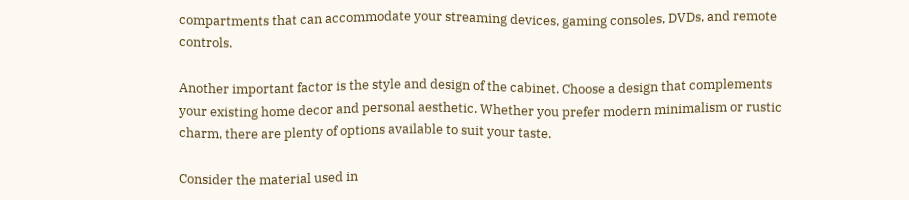compartments that can accommodate your streaming devices, gaming consoles, DVDs, and remote controls.

Another important factor is the style and design of the cabinet. Choose a design that complements your existing home decor and personal aesthetic. Whether you prefer modern minimalism or rustic charm, there are plenty of options available to suit your taste.

Consider the material used in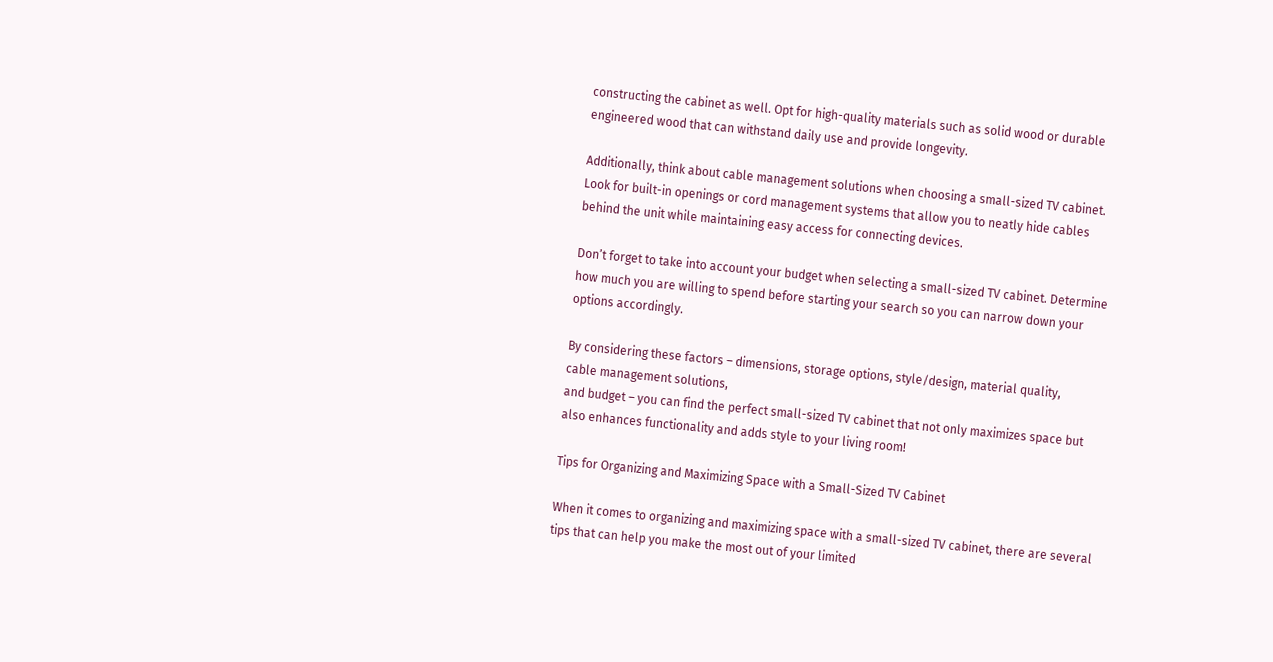constructing the cabinet as well. Opt for high-quality materials such as solid wood or durable engineered wood that can withstand daily use and provide longevity.

Additionally, think about cable management solutions when choosing a small-sized TV cabinet. Look for built-in openings or cord management systems that allow you to neatly hide cables behind the unit while maintaining easy access for connecting devices.

Don’t forget to take into account your budget when selecting a small-sized TV cabinet. Determine how much you are willing to spend before starting your search so you can narrow down your options accordingly.

By considering these factors – dimensions, storage options, style/design, material quality,
cable management solutions,
and budget – you can find the perfect small-sized TV cabinet that not only maximizes space but also enhances functionality and adds style to your living room!

Tips for Organizing and Maximizing Space with a Small-Sized TV Cabinet

When it comes to organizing and maximizing space with a small-sized TV cabinet, there are several tips that can help you make the most out of your limited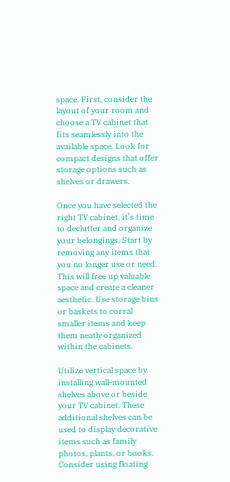space. First, consider the layout of your room and choose a TV cabinet that fits seamlessly into the available space. Look for compact designs that offer storage options such as shelves or drawers.

Once you have selected the right TV cabinet, it’s time to declutter and organize your belongings. Start by removing any items that you no longer use or need. This will free up valuable space and create a cleaner aesthetic. Use storage bins or baskets to corral smaller items and keep them neatly organized within the cabinets.

Utilize vertical space by installing wall-mounted shelves above or beside your TV cabinet. These additional shelves can be used to display decorative items such as family photos, plants, or books. Consider using floating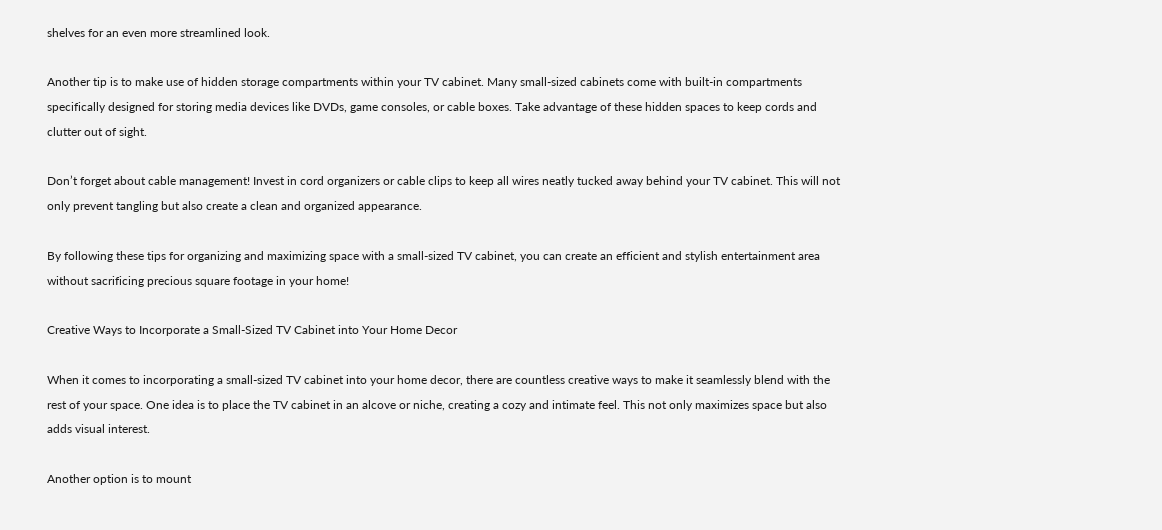shelves for an even more streamlined look.

Another tip is to make use of hidden storage compartments within your TV cabinet. Many small-sized cabinets come with built-in compartments specifically designed for storing media devices like DVDs, game consoles, or cable boxes. Take advantage of these hidden spaces to keep cords and clutter out of sight.

Don’t forget about cable management! Invest in cord organizers or cable clips to keep all wires neatly tucked away behind your TV cabinet. This will not only prevent tangling but also create a clean and organized appearance.

By following these tips for organizing and maximizing space with a small-sized TV cabinet, you can create an efficient and stylish entertainment area without sacrificing precious square footage in your home!

Creative Ways to Incorporate a Small-Sized TV Cabinet into Your Home Decor

When it comes to incorporating a small-sized TV cabinet into your home decor, there are countless creative ways to make it seamlessly blend with the rest of your space. One idea is to place the TV cabinet in an alcove or niche, creating a cozy and intimate feel. This not only maximizes space but also adds visual interest.

Another option is to mount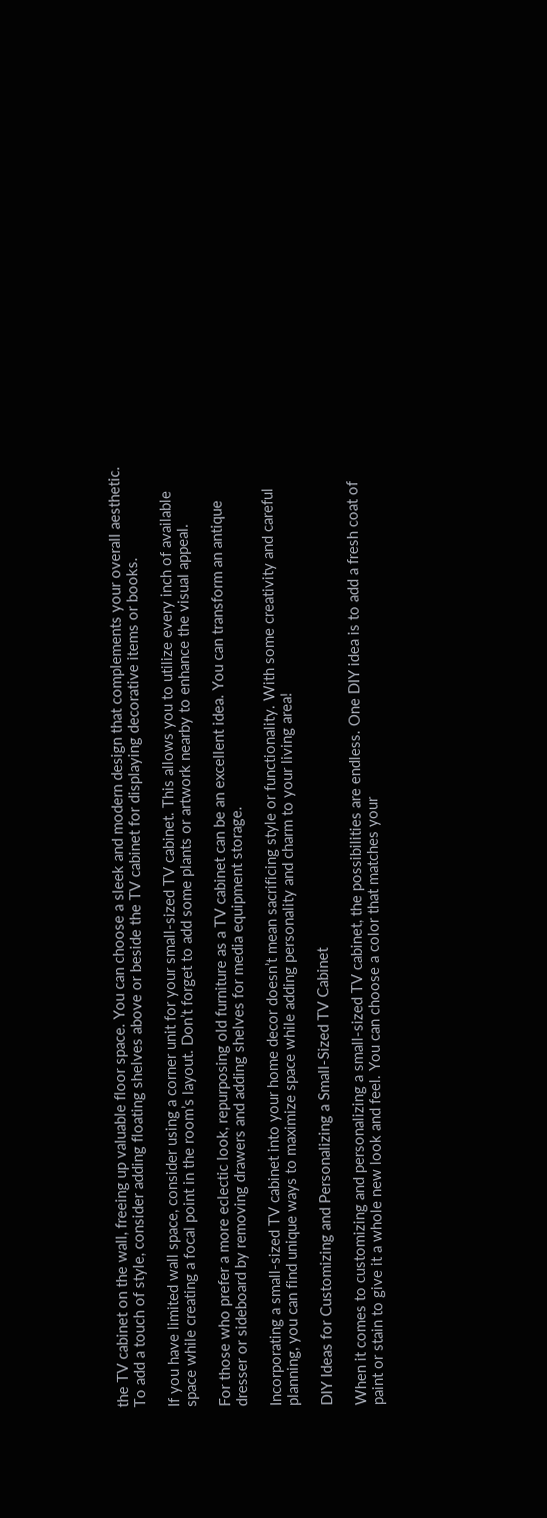the TV cabinet on the wall, freeing up valuable floor space. You can choose a sleek and modern design that complements your overall aesthetic. To add a touch of style, consider adding floating shelves above or beside the TV cabinet for displaying decorative items or books.

If you have limited wall space, consider using a corner unit for your small-sized TV cabinet. This allows you to utilize every inch of available space while creating a focal point in the room’s layout. Don’t forget to add some plants or artwork nearby to enhance the visual appeal.

For those who prefer a more eclectic look, repurposing old furniture as a TV cabinet can be an excellent idea. You can transform an antique dresser or sideboard by removing drawers and adding shelves for media equipment storage.

Incorporating a small-sized TV cabinet into your home decor doesn’t mean sacrificing style or functionality. With some creativity and careful planning, you can find unique ways to maximize space while adding personality and charm to your living area!

DIY Ideas for Customizing and Personalizing a Small-Sized TV Cabinet

When it comes to customizing and personalizing a small-sized TV cabinet, the possibilities are endless. One DIY idea is to add a fresh coat of paint or stain to give it a whole new look and feel. You can choose a color that matches your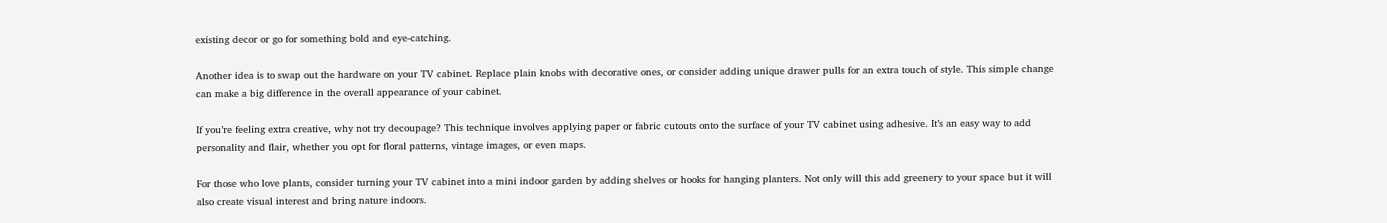existing decor or go for something bold and eye-catching.

Another idea is to swap out the hardware on your TV cabinet. Replace plain knobs with decorative ones, or consider adding unique drawer pulls for an extra touch of style. This simple change can make a big difference in the overall appearance of your cabinet.

If you’re feeling extra creative, why not try decoupage? This technique involves applying paper or fabric cutouts onto the surface of your TV cabinet using adhesive. It’s an easy way to add personality and flair, whether you opt for floral patterns, vintage images, or even maps.

For those who love plants, consider turning your TV cabinet into a mini indoor garden by adding shelves or hooks for hanging planters. Not only will this add greenery to your space but it will also create visual interest and bring nature indoors.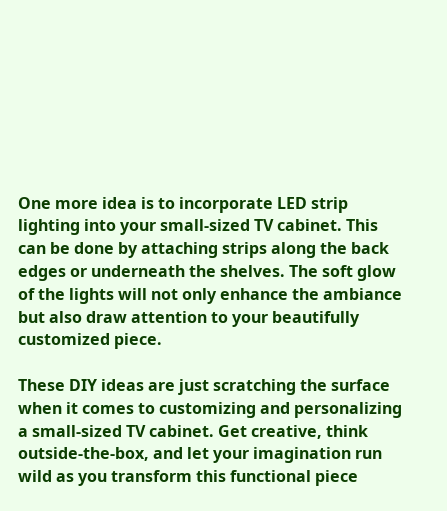One more idea is to incorporate LED strip lighting into your small-sized TV cabinet. This can be done by attaching strips along the back edges or underneath the shelves. The soft glow of the lights will not only enhance the ambiance but also draw attention to your beautifully customized piece.

These DIY ideas are just scratching the surface when it comes to customizing and personalizing a small-sized TV cabinet. Get creative, think outside-the-box, and let your imagination run wild as you transform this functional piece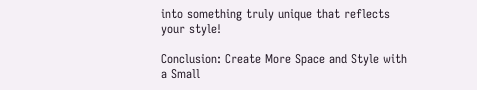into something truly unique that reflects your style!

Conclusion: Create More Space and Style with a Small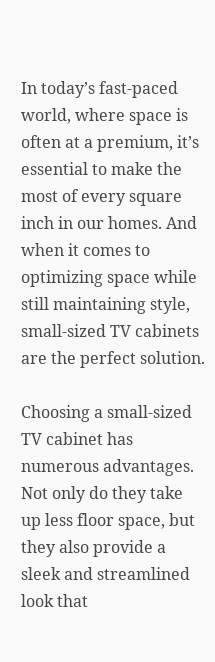In today’s fast-paced world, where space is often at a premium, it’s essential to make the most of every square inch in our homes. And when it comes to optimizing space while still maintaining style, small-sized TV cabinets are the perfect solution.

Choosing a small-sized TV cabinet has numerous advantages. Not only do they take up less floor space, but they also provide a sleek and streamlined look that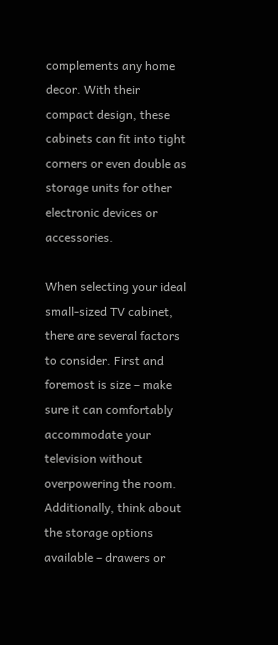complements any home decor. With their compact design, these cabinets can fit into tight corners or even double as storage units for other electronic devices or accessories.

When selecting your ideal small-sized TV cabinet, there are several factors to consider. First and foremost is size – make sure it can comfortably accommodate your television without overpowering the room. Additionally, think about the storage options available – drawers or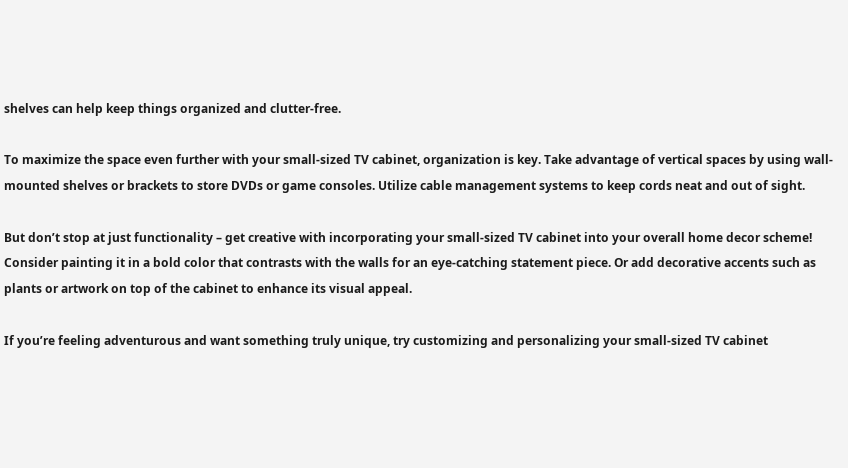shelves can help keep things organized and clutter-free.

To maximize the space even further with your small-sized TV cabinet, organization is key. Take advantage of vertical spaces by using wall-mounted shelves or brackets to store DVDs or game consoles. Utilize cable management systems to keep cords neat and out of sight.

But don’t stop at just functionality – get creative with incorporating your small-sized TV cabinet into your overall home decor scheme! Consider painting it in a bold color that contrasts with the walls for an eye-catching statement piece. Or add decorative accents such as plants or artwork on top of the cabinet to enhance its visual appeal.

If you’re feeling adventurous and want something truly unique, try customizing and personalizing your small-sized TV cabinet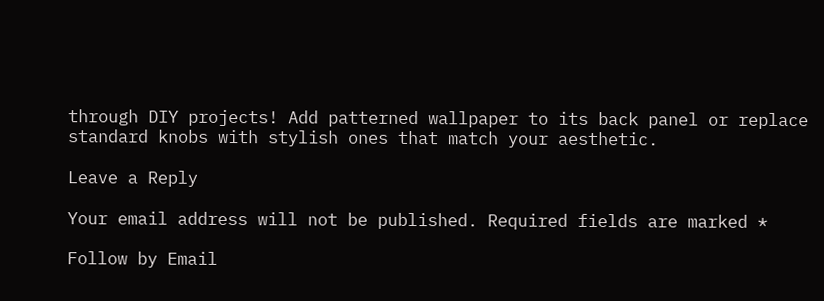through DIY projects! Add patterned wallpaper to its back panel or replace standard knobs with stylish ones that match your aesthetic.

Leave a Reply

Your email address will not be published. Required fields are marked *

Follow by Email